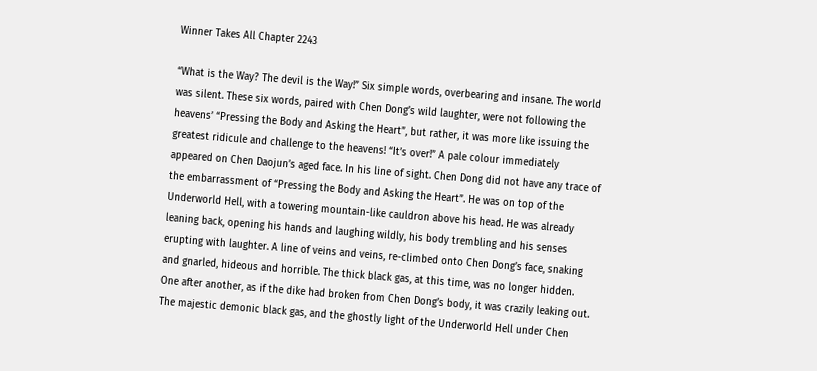Winner Takes All Chapter 2243

“What is the Way? The devil is the Way!” Six simple words, overbearing and insane. The world was silent. These six words, paired with Chen Dong’s wild laughter, were not following the heavens’ “Pressing the Body and Asking the Heart”, but rather, it was more like issuing the greatest ridicule and challenge to the heavens! “It’s over!” A pale colour immediately appeared on Chen Daojun’s aged face. In his line of sight. Chen Dong did not have any trace of the embarrassment of “Pressing the Body and Asking the Heart”. He was on top of the Underworld Hell, with a towering mountain-like cauldron above his head. He was already leaning back, opening his hands and laughing wildly, his body trembling and his senses erupting with laughter. A line of veins and veins, re-climbed onto Chen Dong’s face, snaking and gnarled, hideous and horrible. The thick black gas, at this time, was no longer hidden. One after another, as if the dike had broken from Chen Dong’s body, it was crazily leaking out. The majestic demonic black gas, and the ghostly light of the Underworld Hell under Chen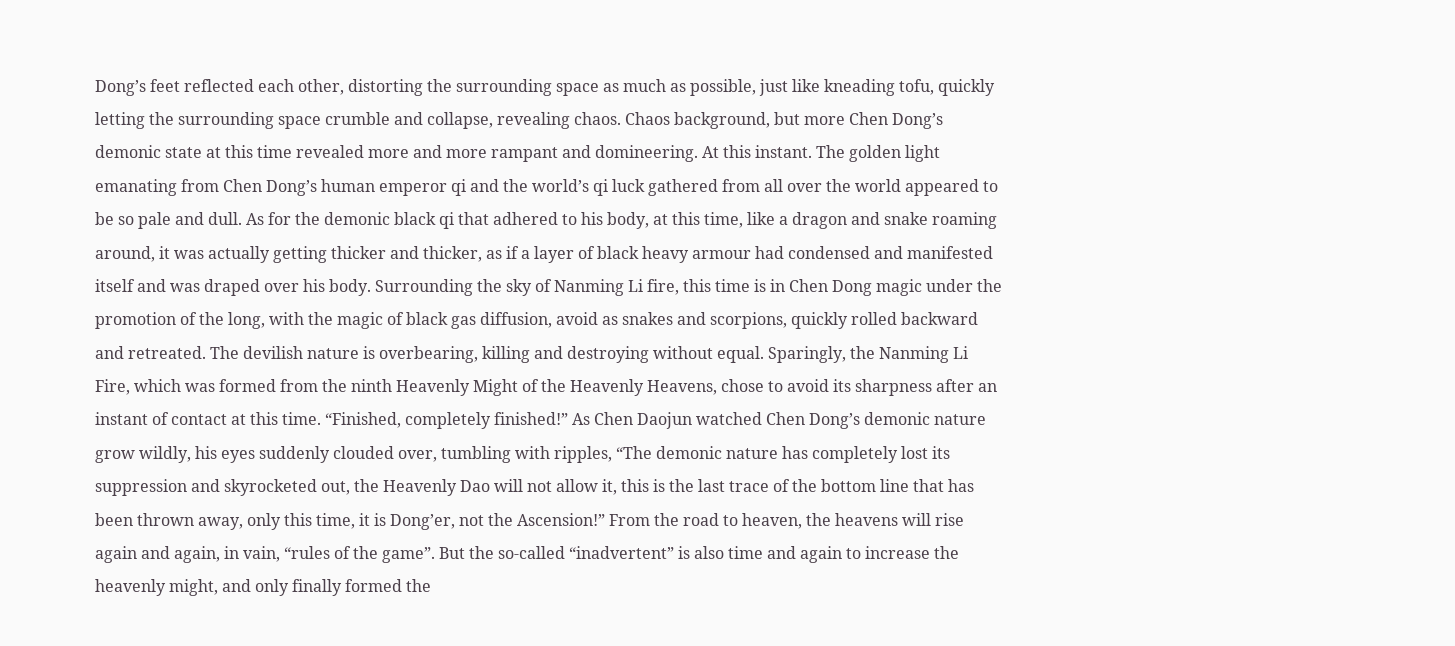Dong’s feet reflected each other, distorting the surrounding space as much as possible, just like kneading tofu, quickly letting the surrounding space crumble and collapse, revealing chaos. Chaos background, but more Chen Dong’s demonic state at this time revealed more and more rampant and domineering. At this instant. The golden light emanating from Chen Dong’s human emperor qi and the world’s qi luck gathered from all over the world appeared to be so pale and dull. As for the demonic black qi that adhered to his body, at this time, like a dragon and snake roaming around, it was actually getting thicker and thicker, as if a layer of black heavy armour had condensed and manifested itself and was draped over his body. Surrounding the sky of Nanming Li fire, this time is in Chen Dong magic under the promotion of the long, with the magic of black gas diffusion, avoid as snakes and scorpions, quickly rolled backward and retreated. The devilish nature is overbearing, killing and destroying without equal. Sparingly, the Nanming Li Fire, which was formed from the ninth Heavenly Might of the Heavenly Heavens, chose to avoid its sharpness after an instant of contact at this time. “Finished, completely finished!” As Chen Daojun watched Chen Dong’s demonic nature grow wildly, his eyes suddenly clouded over, tumbling with ripples, “The demonic nature has completely lost its suppression and skyrocketed out, the Heavenly Dao will not allow it, this is the last trace of the bottom line that has been thrown away, only this time, it is Dong’er, not the Ascension!” From the road to heaven, the heavens will rise again and again, in vain, “rules of the game”. But the so-called “inadvertent” is also time and again to increase the heavenly might, and only finally formed the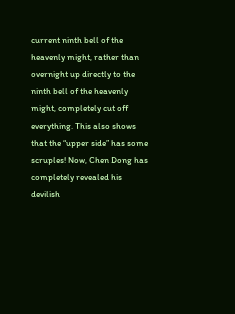current ninth bell of the heavenly might, rather than overnight up directly to the ninth bell of the heavenly might, completely cut off everything. This also shows that the “upper side” has some scruples! Now, Chen Dong has completely revealed his devilish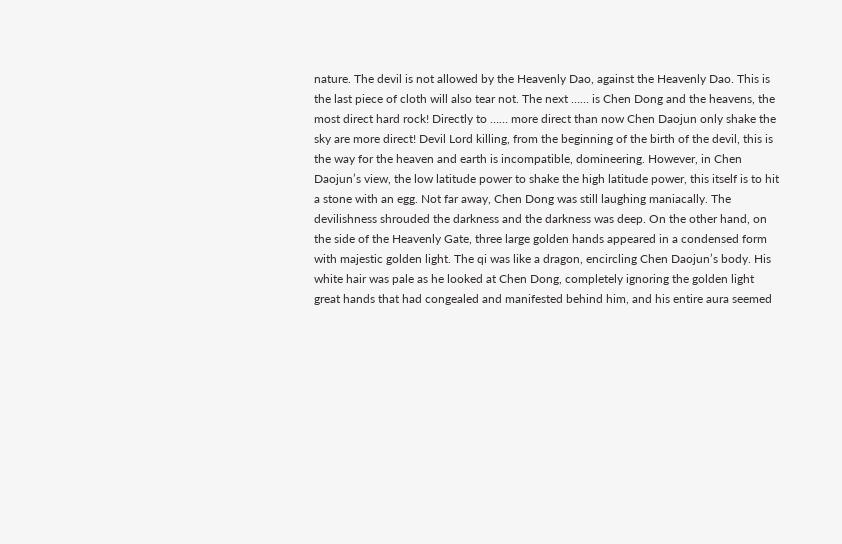nature. The devil is not allowed by the Heavenly Dao, against the Heavenly Dao. This is the last piece of cloth will also tear not. The next …… is Chen Dong and the heavens, the most direct hard rock! Directly to …… more direct than now Chen Daojun only shake the sky are more direct! Devil Lord killing, from the beginning of the birth of the devil, this is the way for the heaven and earth is incompatible, domineering. However, in Chen Daojun’s view, the low latitude power to shake the high latitude power, this itself is to hit a stone with an egg. Not far away, Chen Dong was still laughing maniacally. The devilishness shrouded the darkness and the darkness was deep. On the other hand, on the side of the Heavenly Gate, three large golden hands appeared in a condensed form with majestic golden light. The qi was like a dragon, encircling Chen Daojun’s body. His white hair was pale as he looked at Chen Dong, completely ignoring the golden light great hands that had congealed and manifested behind him, and his entire aura seemed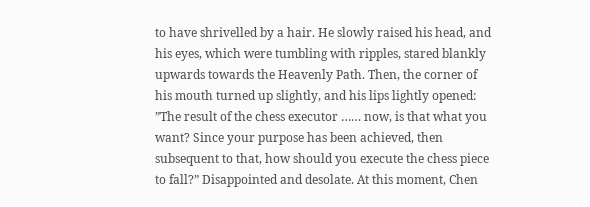to have shrivelled by a hair. He slowly raised his head, and his eyes, which were tumbling with ripples, stared blankly upwards towards the Heavenly Path. Then, the corner of his mouth turned up slightly, and his lips lightly opened: ”The result of the chess executor …… now, is that what you want? Since your purpose has been achieved, then subsequent to that, how should you execute the chess piece to fall?” Disappointed and desolate. At this moment, Chen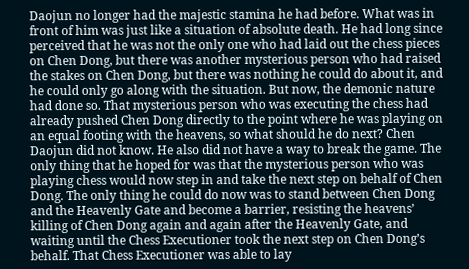Daojun no longer had the majestic stamina he had before. What was in front of him was just like a situation of absolute death. He had long since perceived that he was not the only one who had laid out the chess pieces on Chen Dong, but there was another mysterious person who had raised the stakes on Chen Dong, but there was nothing he could do about it, and he could only go along with the situation. But now, the demonic nature had done so. That mysterious person who was executing the chess had already pushed Chen Dong directly to the point where he was playing on an equal footing with the heavens, so what should he do next? Chen Daojun did not know. He also did not have a way to break the game. The only thing that he hoped for was that the mysterious person who was playing chess would now step in and take the next step on behalf of Chen Dong. The only thing he could do now was to stand between Chen Dong and the Heavenly Gate and become a barrier, resisting the heavens’ killing of Chen Dong again and again after the Heavenly Gate, and waiting until the Chess Executioner took the next step on Chen Dong’s behalf. That Chess Executioner was able to lay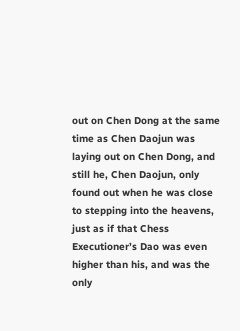out on Chen Dong at the same time as Chen Daojun was laying out on Chen Dong, and still he, Chen Daojun, only found out when he was close to stepping into the heavens, just as if that Chess Executioner’s Dao was even higher than his, and was the only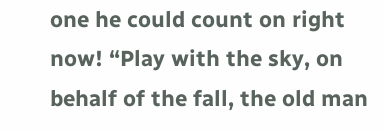one he could count on right now! “Play with the sky, on behalf of the fall, the old man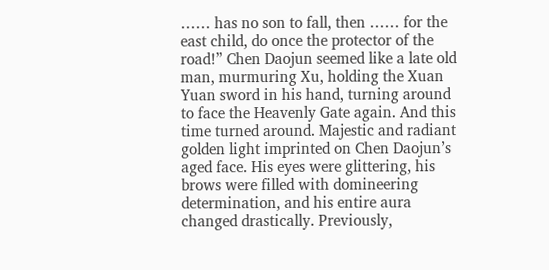…… has no son to fall, then …… for the east child, do once the protector of the road!” Chen Daojun seemed like a late old man, murmuring Xu, holding the Xuan Yuan sword in his hand, turning around to face the Heavenly Gate again. And this time turned around. Majestic and radiant golden light imprinted on Chen Daojun’s aged face. His eyes were glittering, his brows were filled with domineering determination, and his entire aura changed drastically. Previously,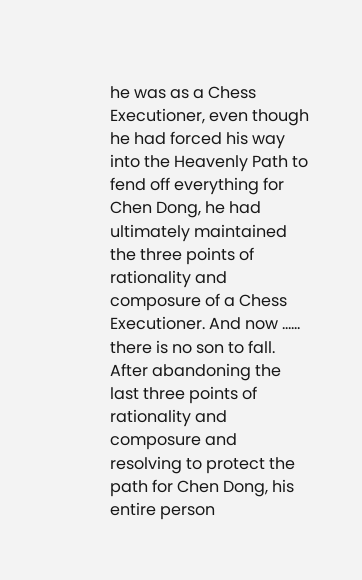he was as a Chess Executioner, even though he had forced his way into the Heavenly Path to fend off everything for Chen Dong, he had ultimately maintained the three points of rationality and composure of a Chess Executioner. And now …… there is no son to fall. After abandoning the last three points of rationality and composure and resolving to protect the path for Chen Dong, his entire person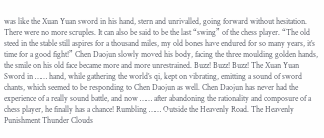was like the Xuan Yuan sword in his hand, stern and unrivalled, going forward without hesitation. There were no more scruples. It can also be said to be the last “swing” of the chess player. “The old steed in the stable still aspires for a thousand miles, my old bones have endured for so many years, it’s time for a good fight!” Chen Daojun slowly moved his body, facing the three moulding golden hands, the smile on his old face became more and more unrestrained. Buzz! Buzz! Buzz! The Xuan Yuan Sword in …… hand, while gathering the world’s qi, kept on vibrating, emitting a sound of sword chants, which seemed to be responding to Chen Daojun as well. Chen Daojun has never had the experience of a really sound battle, and now …… after abandoning the rationality and composure of a chess player, he finally has a chance! Rumbling …… Outside the Heavenly Road. The Heavenly Punishment Thunder Clouds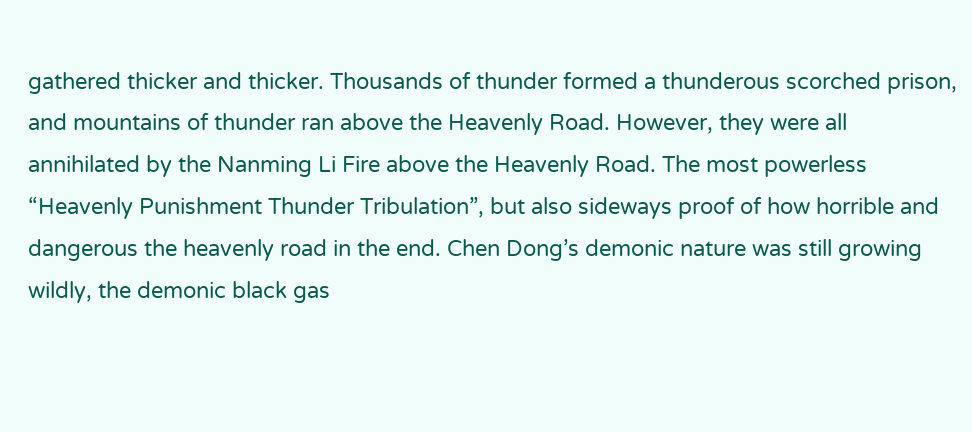gathered thicker and thicker. Thousands of thunder formed a thunderous scorched prison, and mountains of thunder ran above the Heavenly Road. However, they were all annihilated by the Nanming Li Fire above the Heavenly Road. The most powerless “Heavenly Punishment Thunder Tribulation”, but also sideways proof of how horrible and dangerous the heavenly road in the end. Chen Dong’s demonic nature was still growing wildly, the demonic black gas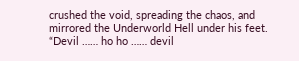crushed the void, spreading the chaos, and mirrored the Underworld Hell under his feet. “Devil …… ho ho …… devil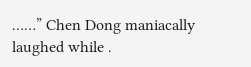……” Chen Dong maniacally laughed while .